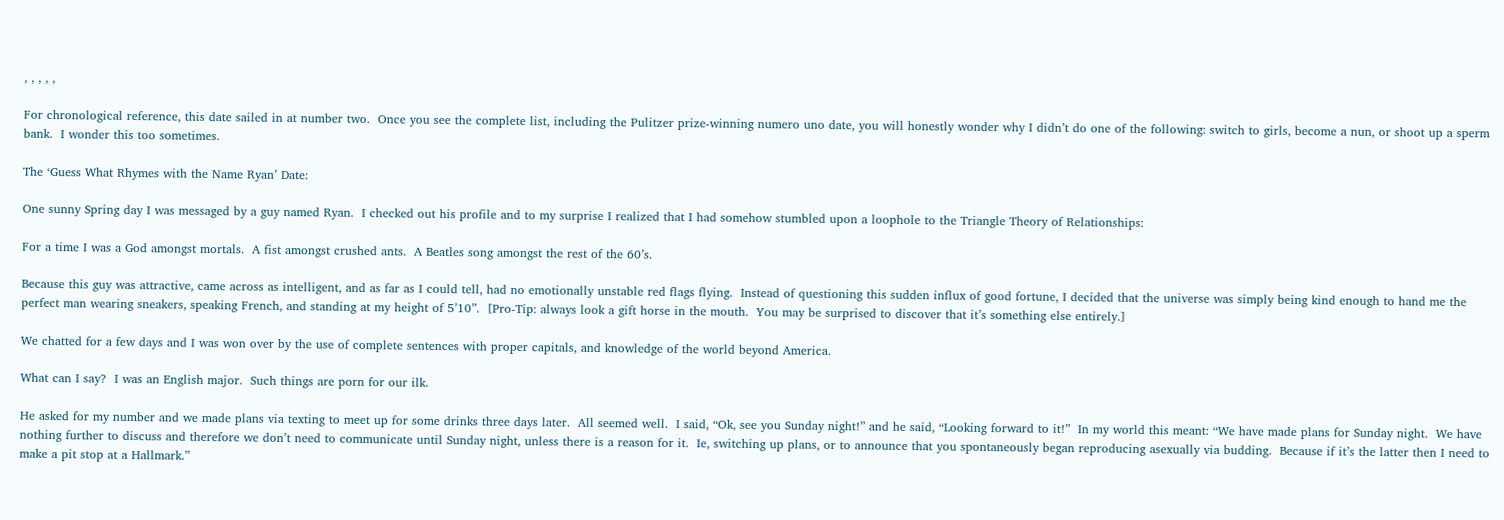, , , , ,

For chronological reference, this date sailed in at number two.  Once you see the complete list, including the Pulitzer prize-winning numero uno date, you will honestly wonder why I didn’t do one of the following: switch to girls, become a nun, or shoot up a sperm bank.  I wonder this too sometimes.

The ‘Guess What Rhymes with the Name Ryan’ Date:

One sunny Spring day I was messaged by a guy named Ryan.  I checked out his profile and to my surprise I realized that I had somehow stumbled upon a loophole to the Triangle Theory of Relationships:

For a time I was a God amongst mortals.  A fist amongst crushed ants.  A Beatles song amongst the rest of the 60’s.

Because this guy was attractive, came across as intelligent, and as far as I could tell, had no emotionally unstable red flags flying.  Instead of questioning this sudden influx of good fortune, I decided that the universe was simply being kind enough to hand me the perfect man wearing sneakers, speaking French, and standing at my height of 5’10”.  [Pro-Tip: always look a gift horse in the mouth.  You may be surprised to discover that it’s something else entirely.]

We chatted for a few days and I was won over by the use of complete sentences with proper capitals, and knowledge of the world beyond America.

What can I say?  I was an English major.  Such things are porn for our ilk.

He asked for my number and we made plans via texting to meet up for some drinks three days later.  All seemed well.  I said, “Ok, see you Sunday night!” and he said, “Looking forward to it!”  In my world this meant: “We have made plans for Sunday night.  We have nothing further to discuss and therefore we don’t need to communicate until Sunday night, unless there is a reason for it.  Ie, switching up plans, or to announce that you spontaneously began reproducing asexually via budding.  Because if it’s the latter then I need to make a pit stop at a Hallmark.”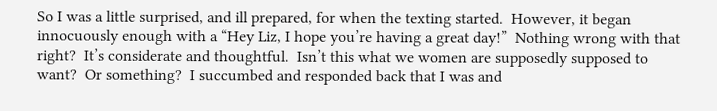So I was a little surprised, and ill prepared, for when the texting started.  However, it began innocuously enough with a “Hey Liz, I hope you’re having a great day!”  Nothing wrong with that right?  It’s considerate and thoughtful.  Isn’t this what we women are supposedly supposed to want?  Or something?  I succumbed and responded back that I was and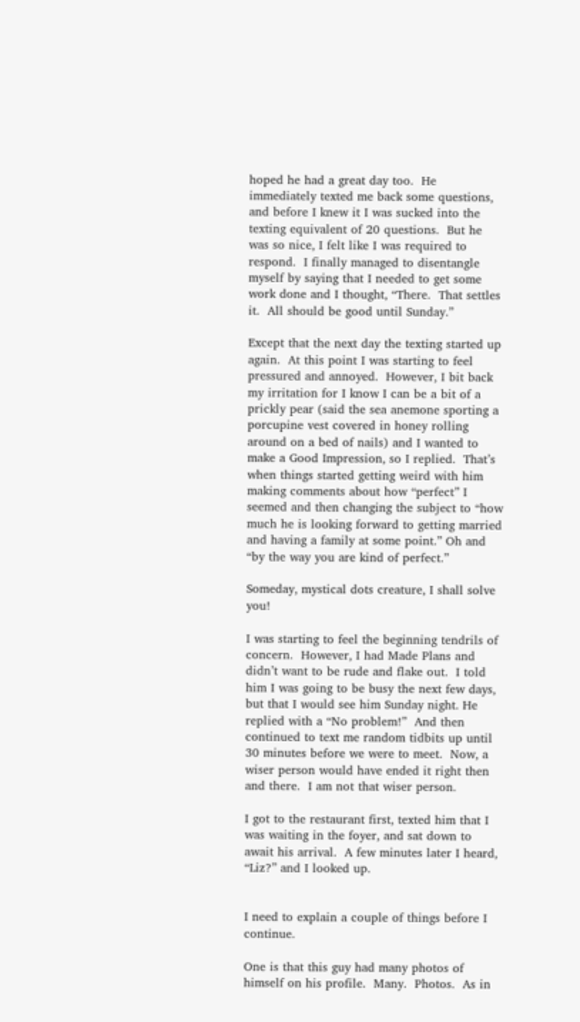hoped he had a great day too.  He immediately texted me back some questions, and before I knew it I was sucked into the texting equivalent of 20 questions.  But he was so nice, I felt like I was required to respond.  I finally managed to disentangle myself by saying that I needed to get some work done and I thought, “There.  That settles it.  All should be good until Sunday.”

Except that the next day the texting started up again.  At this point I was starting to feel pressured and annoyed.  However, I bit back my irritation for I know I can be a bit of a prickly pear (said the sea anemone sporting a porcupine vest covered in honey rolling around on a bed of nails) and I wanted to make a Good Impression, so I replied.  That’s when things started getting weird with him making comments about how “perfect” I seemed and then changing the subject to “how much he is looking forward to getting married and having a family at some point.” Oh and “by the way you are kind of perfect.”

Someday, mystical dots creature, I shall solve you!

I was starting to feel the beginning tendrils of concern.  However, I had Made Plans and didn’t want to be rude and flake out.  I told him I was going to be busy the next few days, but that I would see him Sunday night. He replied with a “No problem!”  And then continued to text me random tidbits up until 30 minutes before we were to meet.  Now, a wiser person would have ended it right then and there.  I am not that wiser person.

I got to the restaurant first, texted him that I was waiting in the foyer, and sat down to await his arrival.  A few minutes later I heard, “Liz?” and I looked up.


I need to explain a couple of things before I continue.

One is that this guy had many photos of himself on his profile.  Many.  Photos.  As in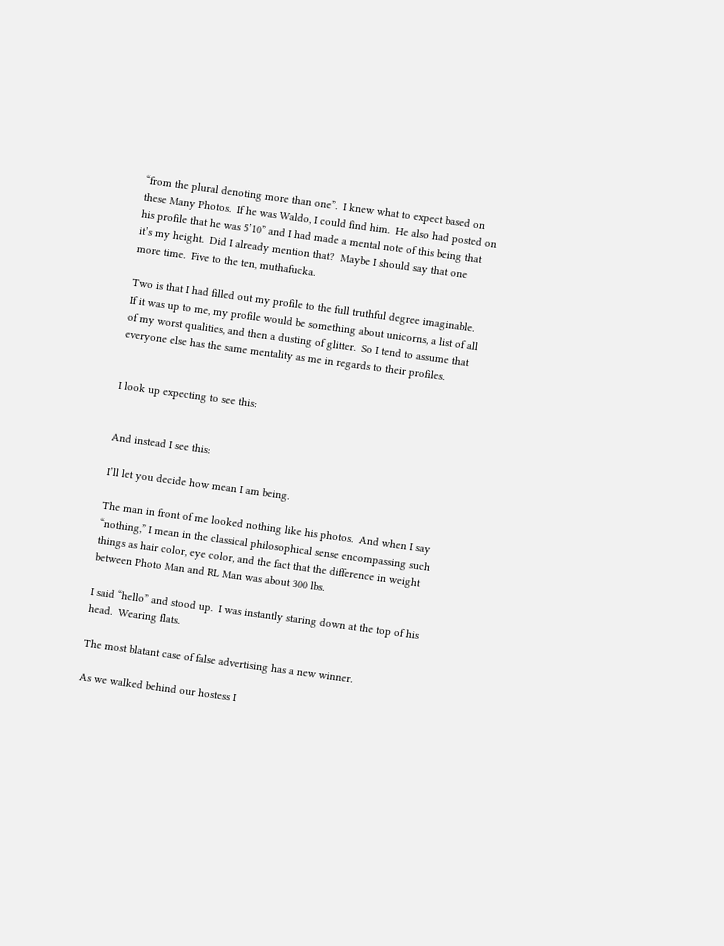“from the plural denoting more than one”.  I knew what to expect based on these Many Photos.  If he was Waldo, I could find him.  He also had posted on his profile that he was 5’10” and I had made a mental note of this being that it’s my height.  Did I already mention that?  Maybe I should say that one more time.  Five to the ten, muthafucka.

Two is that I had filled out my profile to the full truthful degree imaginable.  If it was up to me, my profile would be something about unicorns, a list of all of my worst qualities, and then a dusting of glitter.  So I tend to assume that everyone else has the same mentality as me in regards to their profiles.


I look up expecting to see this:


And instead I see this:

I’ll let you decide how mean I am being.

The man in front of me looked nothing like his photos.  And when I say “nothing,” I mean in the classical philosophical sense encompassing such things as hair color, eye color, and the fact that the difference in weight between Photo Man and RL Man was about 300 lbs.

I said “hello” and stood up.  I was instantly staring down at the top of his head.  Wearing flats.

The most blatant case of false advertising has a new winner.

As we walked behind our hostess I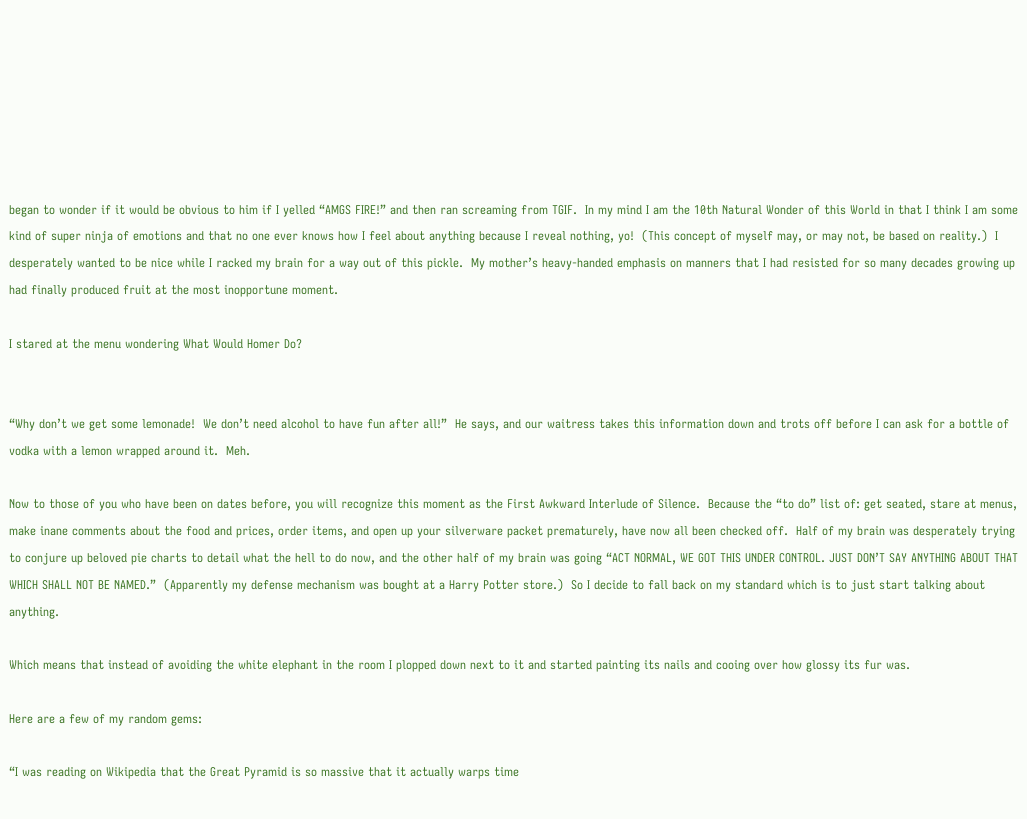began to wonder if it would be obvious to him if I yelled “AMGS FIRE!” and then ran screaming from TGIF.  In my mind I am the 10th Natural Wonder of this World in that I think I am some kind of super ninja of emotions and that no one ever knows how I feel about anything because I reveal nothing, yo!  (This concept of myself may, or may not, be based on reality.)  I desperately wanted to be nice while I racked my brain for a way out of this pickle.  My mother’s heavy-handed emphasis on manners that I had resisted for so many decades growing up had finally produced fruit at the most inopportune moment.

I stared at the menu wondering What Would Homer Do?


“Why don’t we get some lemonade!  We don’t need alcohol to have fun after all!”  He says, and our waitress takes this information down and trots off before I can ask for a bottle of vodka with a lemon wrapped around it.  Meh.

Now to those of you who have been on dates before, you will recognize this moment as the First Awkward Interlude of Silence.  Because the “to do” list of: get seated, stare at menus, make inane comments about the food and prices, order items, and open up your silverware packet prematurely, have now all been checked off.  Half of my brain was desperately trying to conjure up beloved pie charts to detail what the hell to do now, and the other half of my brain was going “ACT NORMAL, WE GOT THIS UNDER CONTROL. JUST DON’T SAY ANYTHING ABOUT THAT WHICH SHALL NOT BE NAMED.”  (Apparently my defense mechanism was bought at a Harry Potter store.)  So I decide to fall back on my standard which is to just start talking about anything.

Which means that instead of avoiding the white elephant in the room I plopped down next to it and started painting its nails and cooing over how glossy its fur was.

Here are a few of my random gems:

“I was reading on Wikipedia that the Great Pyramid is so massive that it actually warps time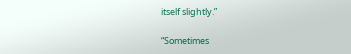itself slightly.”

“Sometimes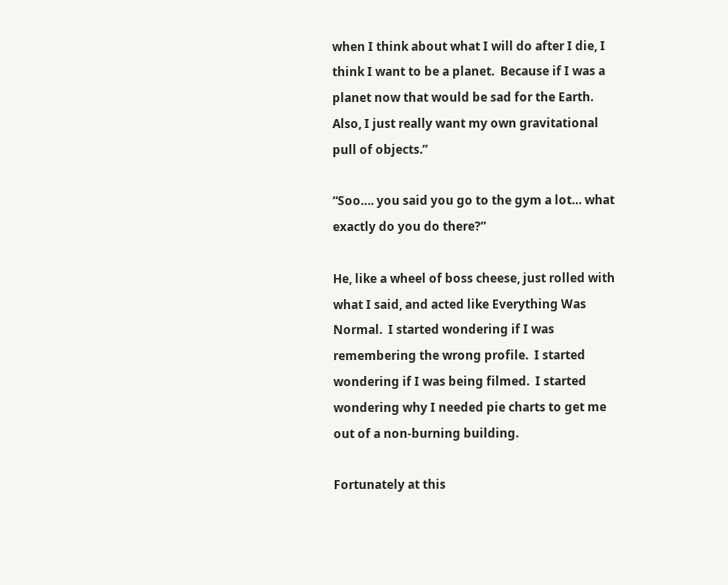when I think about what I will do after I die, I think I want to be a planet.  Because if I was a planet now that would be sad for the Earth.  Also, I just really want my own gravitational pull of objects.”

“Soo…. you said you go to the gym a lot… what exactly do you do there?”

He, like a wheel of boss cheese, just rolled with what I said, and acted like Everything Was Normal.  I started wondering if I was remembering the wrong profile.  I started wondering if I was being filmed.  I started wondering why I needed pie charts to get me out of a non-burning building.

Fortunately at this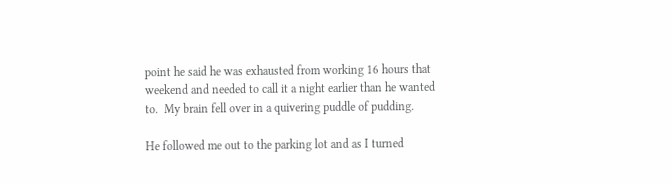point he said he was exhausted from working 16 hours that weekend and needed to call it a night earlier than he wanted to.  My brain fell over in a quivering puddle of pudding.

He followed me out to the parking lot and as I turned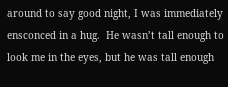around to say good night, I was immediately ensconced in a hug.  He wasn’t tall enough to look me in the eyes, but he was tall enough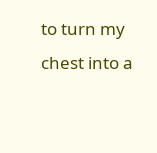to turn my chest into a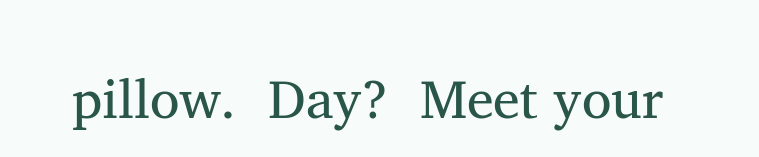pillow.  Day?  Meet your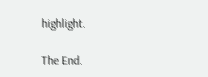highlight.

The End.